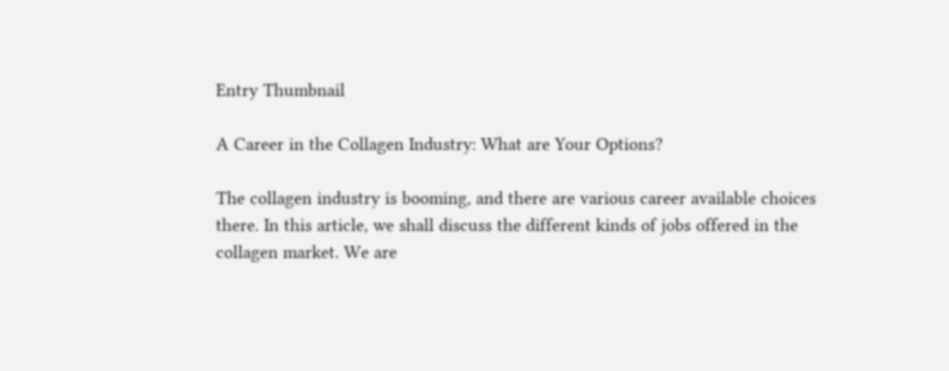Entry Thumbnail

A Career in the Collagen Industry: What are Your Options?

The collagen industry is booming, and there are various career available choices there. In this article, we shall discuss the different kinds of jobs offered in the collagen market. We are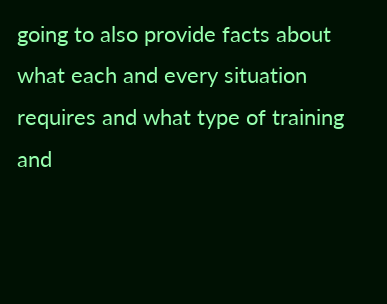going to also provide facts about what each and every situation requires and what type of training and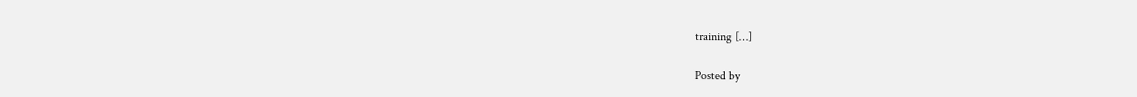training […]

Posted by